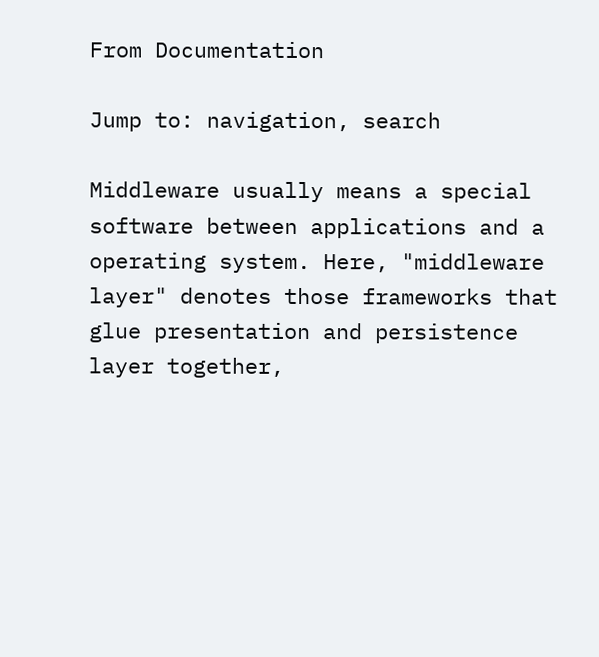From Documentation

Jump to: navigation, search

Middleware usually means a special software between applications and a operating system. Here, "middleware layer" denotes those frameworks that glue presentation and persistence layer together,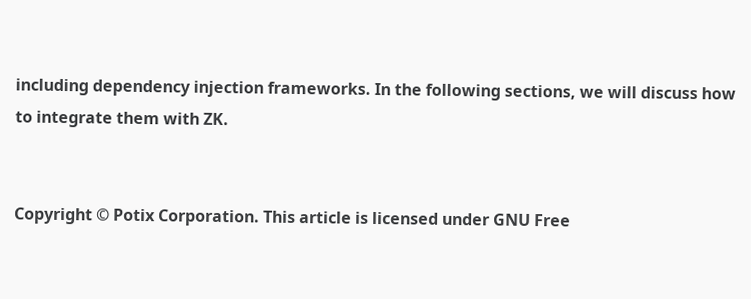including dependency injection frameworks. In the following sections, we will discuss how to integrate them with ZK.


Copyright © Potix Corporation. This article is licensed under GNU Free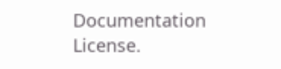Documentation License.